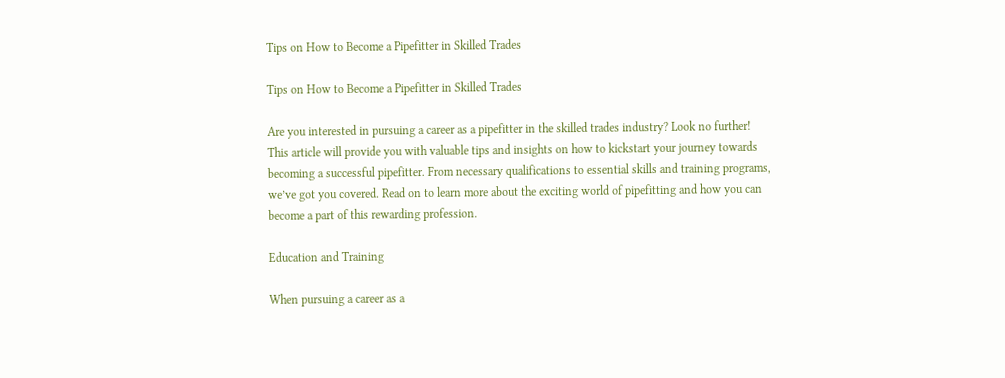Tips on How to Become a Pipefitter in Skilled Trades

Tips on How to Become a Pipefitter in Skilled Trades

Are you interested in pursuing a career as a pipefitter in the skilled trades industry? Look no further! This article will provide you with valuable tips and insights on how to kickstart your journey towards becoming a successful pipefitter. From necessary qualifications to essential skills and training programs, we’ve got you covered. Read on to learn more about the exciting world of pipefitting and how you can become a part of this rewarding profession.

Education and Training

When pursuing a career as a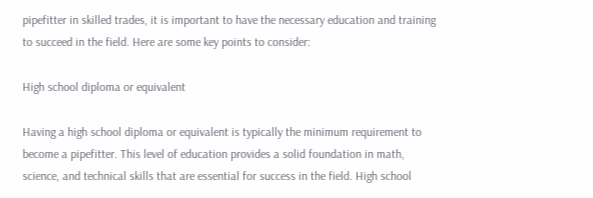pipefitter in skilled trades, it is important to have the necessary education and training to succeed in the field. Here are some key points to consider:

High school diploma or equivalent

Having a high school diploma or equivalent is typically the minimum requirement to become a pipefitter. This level of education provides a solid foundation in math, science, and technical skills that are essential for success in the field. High school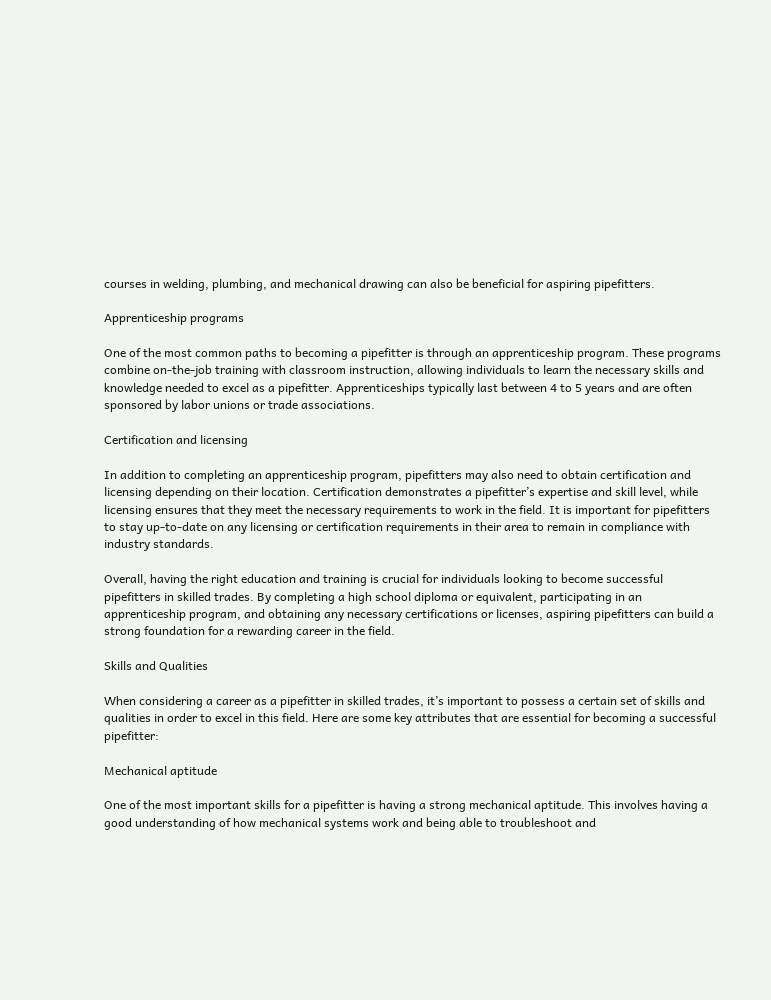courses in welding, plumbing, and mechanical drawing can also be beneficial for aspiring pipefitters.

Apprenticeship programs

One of the most common paths to becoming a pipefitter is through an apprenticeship program. These programs combine on-the-job training with classroom instruction, allowing individuals to learn the necessary skills and knowledge needed to excel as a pipefitter. Apprenticeships typically last between 4 to 5 years and are often sponsored by labor unions or trade associations.

Certification and licensing

In addition to completing an apprenticeship program, pipefitters may also need to obtain certification and licensing depending on their location. Certification demonstrates a pipefitter’s expertise and skill level, while licensing ensures that they meet the necessary requirements to work in the field. It is important for pipefitters to stay up-to-date on any licensing or certification requirements in their area to remain in compliance with industry standards.

Overall, having the right education and training is crucial for individuals looking to become successful pipefitters in skilled trades. By completing a high school diploma or equivalent, participating in an apprenticeship program, and obtaining any necessary certifications or licenses, aspiring pipefitters can build a strong foundation for a rewarding career in the field.

Skills and Qualities

When considering a career as a pipefitter in skilled trades, it’s important to possess a certain set of skills and qualities in order to excel in this field. Here are some key attributes that are essential for becoming a successful pipefitter:

Mechanical aptitude

One of the most important skills for a pipefitter is having a strong mechanical aptitude. This involves having a good understanding of how mechanical systems work and being able to troubleshoot and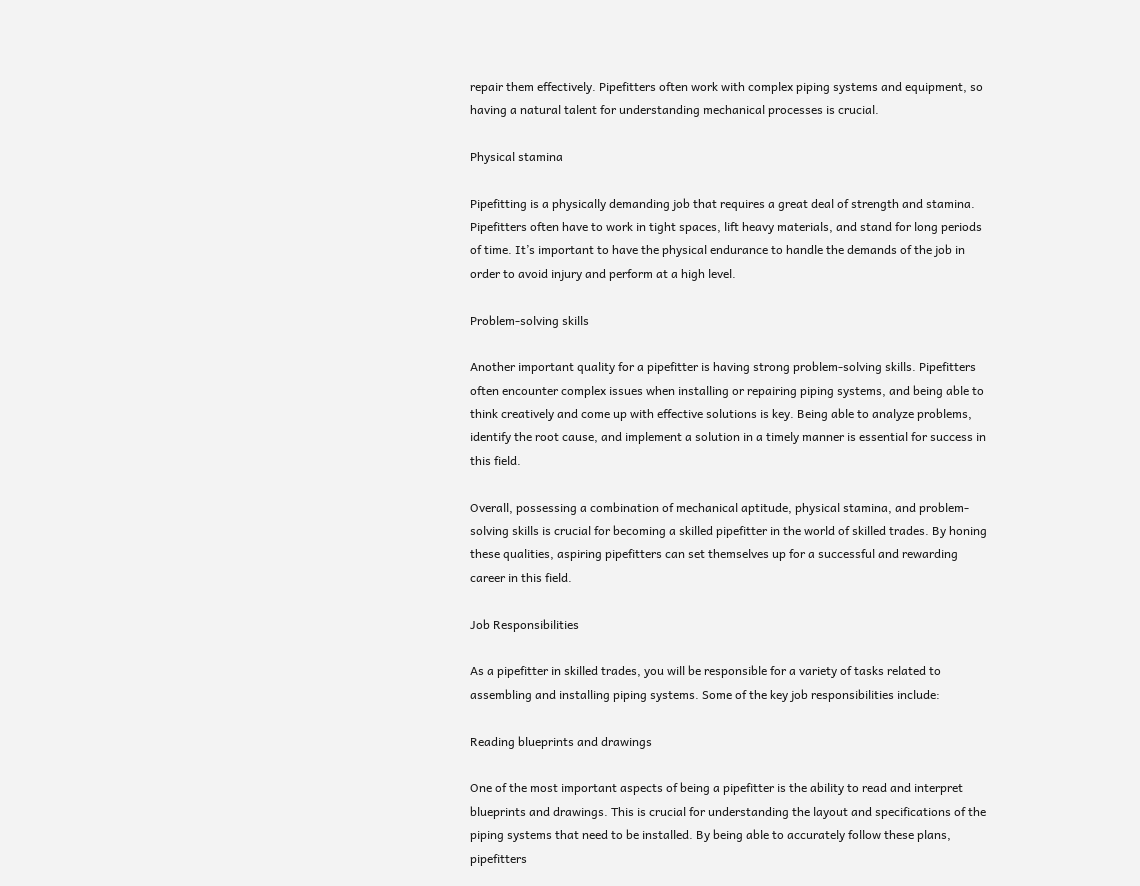repair them effectively. Pipefitters often work with complex piping systems and equipment, so having a natural talent for understanding mechanical processes is crucial.

Physical stamina

Pipefitting is a physically demanding job that requires a great deal of strength and stamina. Pipefitters often have to work in tight spaces, lift heavy materials, and stand for long periods of time. It’s important to have the physical endurance to handle the demands of the job in order to avoid injury and perform at a high level.

Problem-solving skills

Another important quality for a pipefitter is having strong problem-solving skills. Pipefitters often encounter complex issues when installing or repairing piping systems, and being able to think creatively and come up with effective solutions is key. Being able to analyze problems, identify the root cause, and implement a solution in a timely manner is essential for success in this field.

Overall, possessing a combination of mechanical aptitude, physical stamina, and problem-solving skills is crucial for becoming a skilled pipefitter in the world of skilled trades. By honing these qualities, aspiring pipefitters can set themselves up for a successful and rewarding career in this field.

Job Responsibilities

As a pipefitter in skilled trades, you will be responsible for a variety of tasks related to assembling and installing piping systems. Some of the key job responsibilities include:

Reading blueprints and drawings

One of the most important aspects of being a pipefitter is the ability to read and interpret blueprints and drawings. This is crucial for understanding the layout and specifications of the piping systems that need to be installed. By being able to accurately follow these plans, pipefitters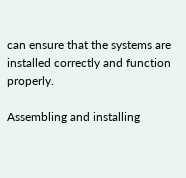can ensure that the systems are installed correctly and function properly.

Assembling and installing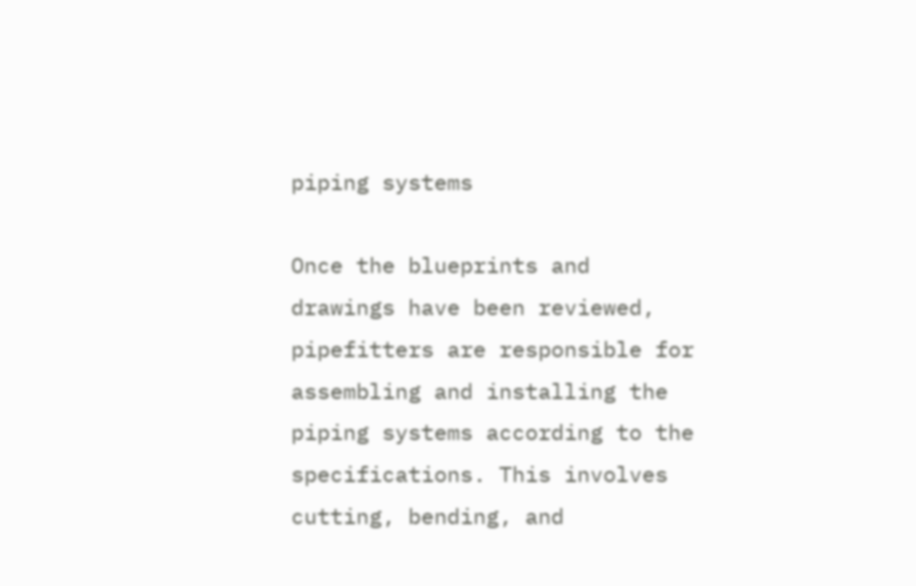piping systems

Once the blueprints and drawings have been reviewed, pipefitters are responsible for assembling and installing the piping systems according to the specifications. This involves cutting, bending, and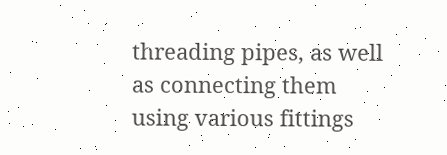threading pipes, as well as connecting them using various fittings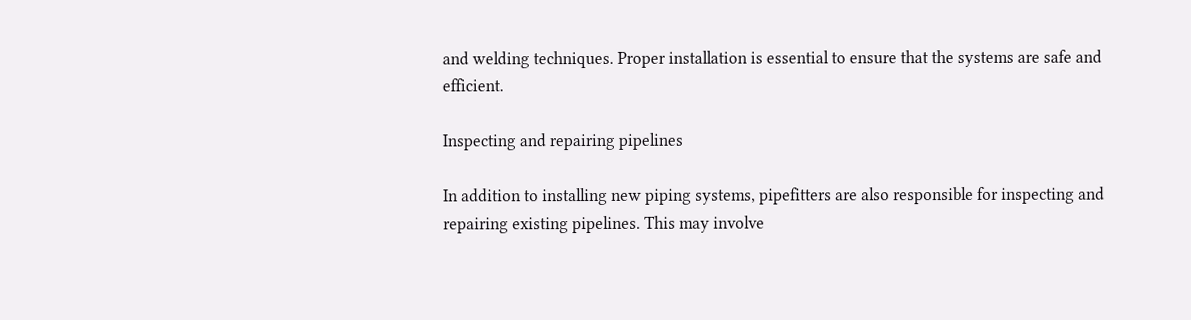and welding techniques. Proper installation is essential to ensure that the systems are safe and efficient.

Inspecting and repairing pipelines

In addition to installing new piping systems, pipefitters are also responsible for inspecting and repairing existing pipelines. This may involve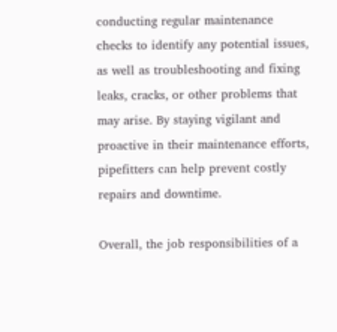conducting regular maintenance checks to identify any potential issues, as well as troubleshooting and fixing leaks, cracks, or other problems that may arise. By staying vigilant and proactive in their maintenance efforts, pipefitters can help prevent costly repairs and downtime.

Overall, the job responsibilities of a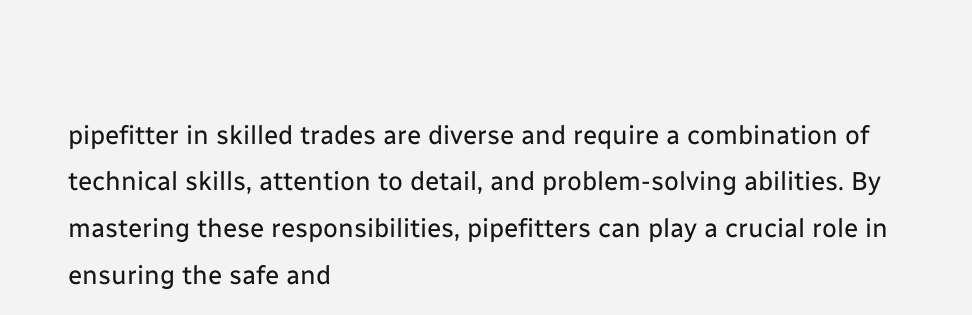pipefitter in skilled trades are diverse and require a combination of technical skills, attention to detail, and problem-solving abilities. By mastering these responsibilities, pipefitters can play a crucial role in ensuring the safe and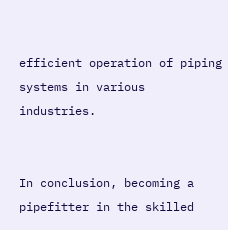efficient operation of piping systems in various industries.


In conclusion, becoming a pipefitter in the skilled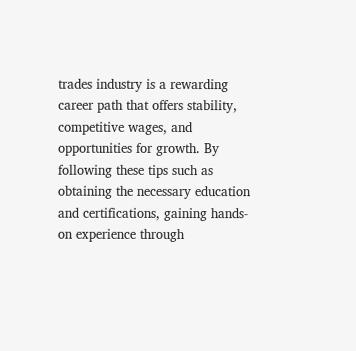trades industry is a rewarding career path that offers stability, competitive wages, and opportunities for growth. By following these tips such as obtaining the necessary education and certifications, gaining hands-on experience through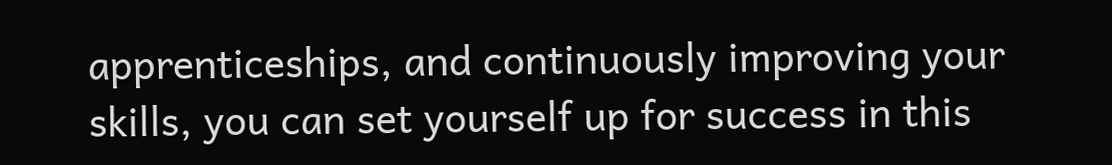apprenticeships, and continuously improving your skills, you can set yourself up for success in this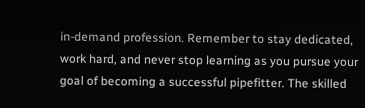in-demand profession. Remember to stay dedicated, work hard, and never stop learning as you pursue your goal of becoming a successful pipefitter. The skilled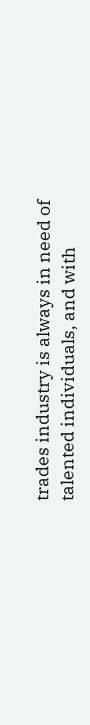trades industry is always in need of talented individuals, and with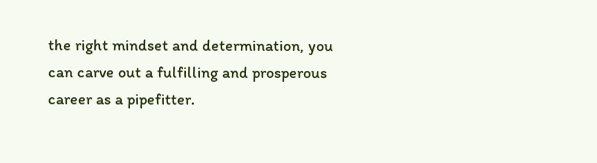the right mindset and determination, you can carve out a fulfilling and prosperous career as a pipefitter.